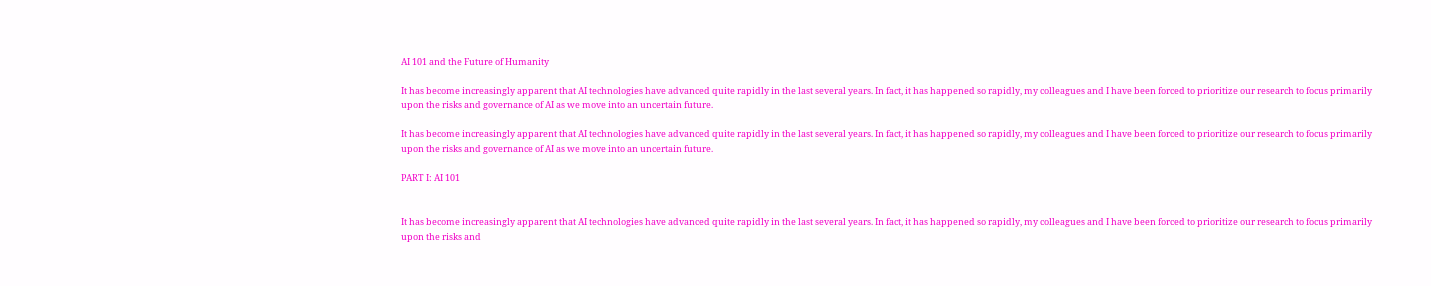AI 101 and the Future of Humanity

It has become increasingly apparent that AI technologies have advanced quite rapidly in the last several years. In fact, it has happened so rapidly, my colleagues and I have been forced to prioritize our research to focus primarily upon the risks and governance of AI as we move into an uncertain future.

It has become increasingly apparent that AI technologies have advanced quite rapidly in the last several years. In fact, it has happened so rapidly, my colleagues and I have been forced to prioritize our research to focus primarily upon the risks and governance of AI as we move into an uncertain future.

PART I: AI 101


It has become increasingly apparent that AI technologies have advanced quite rapidly in the last several years. In fact, it has happened so rapidly, my colleagues and I have been forced to prioritize our research to focus primarily upon the risks and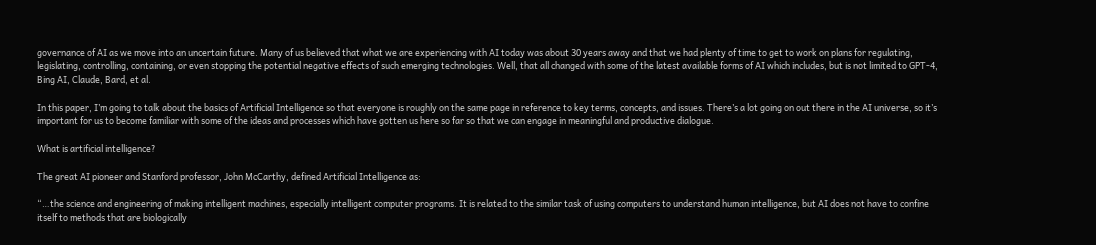governance of AI as we move into an uncertain future. Many of us believed that what we are experiencing with AI today was about 30 years away and that we had plenty of time to get to work on plans for regulating, legislating, controlling, containing, or even stopping the potential negative effects of such emerging technologies. Well, that all changed with some of the latest available forms of AI which includes, but is not limited to GPT-4, Bing AI, Claude, Bard, et al.

In this paper, I’m going to talk about the basics of Artificial Intelligence so that everyone is roughly on the same page in reference to key terms, concepts, and issues. There’s a lot going on out there in the AI universe, so it’s important for us to become familiar with some of the ideas and processes which have gotten us here so far so that we can engage in meaningful and productive dialogue.

What is artificial intelligence?

The great AI pioneer and Stanford professor, John McCarthy, defined Artificial Intelligence as:

“…the science and engineering of making intelligent machines, especially intelligent computer programs. It is related to the similar task of using computers to understand human intelligence, but AI does not have to confine itself to methods that are biologically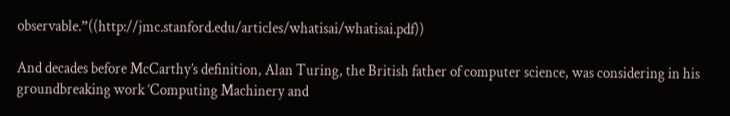observable.”((http://jmc.stanford.edu/articles/whatisai/whatisai.pdf))

And decades before McCarthy’s definition, Alan Turing, the British father of computer science, was considering in his groundbreaking work ‘Computing Machinery and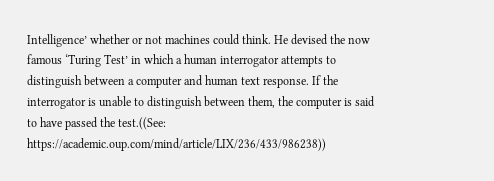Intelligence’ whether or not machines could think. He devised the now famous ‘Turing Test’ in which a human interrogator attempts to distinguish between a computer and human text response. If the interrogator is unable to distinguish between them, the computer is said to have passed the test.((See: https://academic.oup.com/mind/article/LIX/236/433/986238))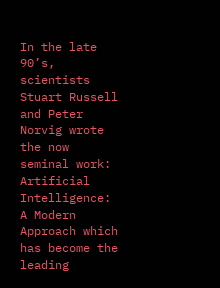In the late 90’s, scientists Stuart Russell and Peter Norvig wrote the now seminal work: Artificial Intelligence: A Modern Approach which has become the leading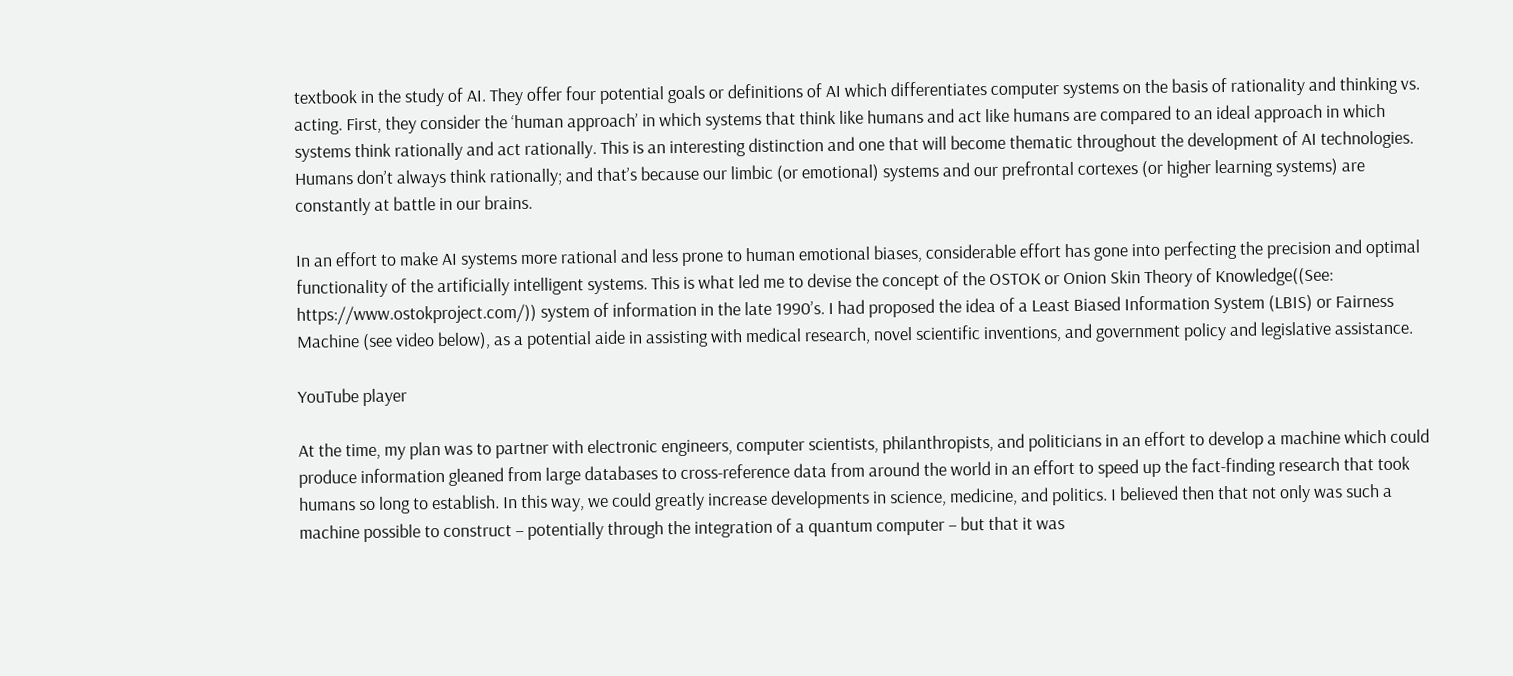textbook in the study of AI. They offer four potential goals or definitions of AI which differentiates computer systems on the basis of rationality and thinking vs. acting. First, they consider the ‘human approach’ in which systems that think like humans and act like humans are compared to an ideal approach in which systems think rationally and act rationally. This is an interesting distinction and one that will become thematic throughout the development of AI technologies. Humans don’t always think rationally; and that’s because our limbic (or emotional) systems and our prefrontal cortexes (or higher learning systems) are constantly at battle in our brains.

In an effort to make AI systems more rational and less prone to human emotional biases, considerable effort has gone into perfecting the precision and optimal functionality of the artificially intelligent systems. This is what led me to devise the concept of the OSTOK or Onion Skin Theory of Knowledge((See: https://www.ostokproject.com/)) system of information in the late 1990’s. I had proposed the idea of a Least Biased Information System (LBIS) or Fairness Machine (see video below), as a potential aide in assisting with medical research, novel scientific inventions, and government policy and legislative assistance.

YouTube player

At the time, my plan was to partner with electronic engineers, computer scientists, philanthropists, and politicians in an effort to develop a machine which could produce information gleaned from large databases to cross-reference data from around the world in an effort to speed up the fact-finding research that took humans so long to establish. In this way, we could greatly increase developments in science, medicine, and politics. I believed then that not only was such a machine possible to construct – potentially through the integration of a quantum computer – but that it was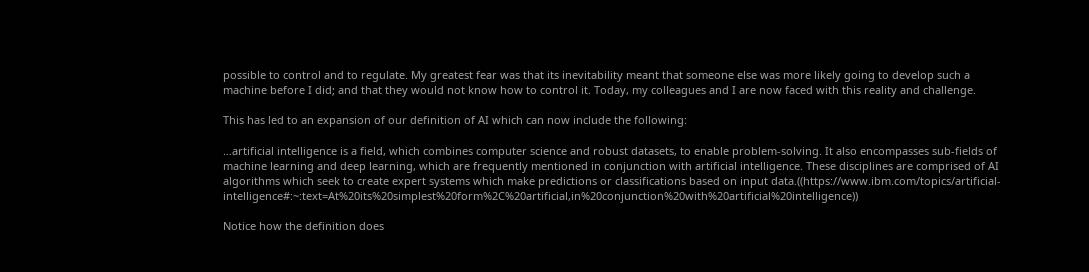possible to control and to regulate. My greatest fear was that its inevitability meant that someone else was more likely going to develop such a machine before I did; and that they would not know how to control it. Today, my colleagues and I are now faced with this reality and challenge.

This has led to an expansion of our definition of AI which can now include the following:

…artificial intelligence is a field, which combines computer science and robust datasets, to enable problem-solving. It also encompasses sub-fields of machine learning and deep learning, which are frequently mentioned in conjunction with artificial intelligence. These disciplines are comprised of AI algorithms which seek to create expert systems which make predictions or classifications based on input data.((https://www.ibm.com/topics/artificial-intelligence#:~:text=At%20its%20simplest%20form%2C%20artificial,in%20conjunction%20with%20artificial%20intelligence))

Notice how the definition does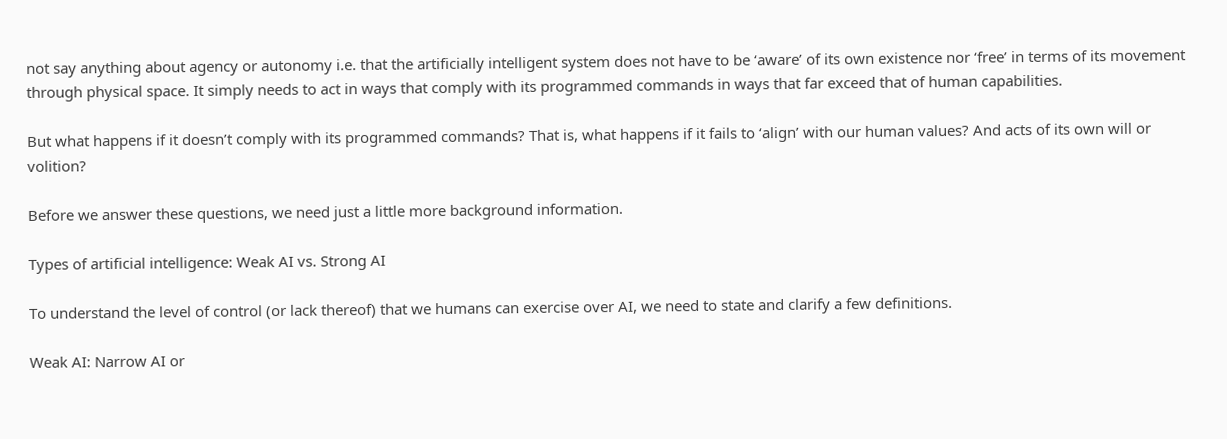not say anything about agency or autonomy i.e. that the artificially intelligent system does not have to be ‘aware’ of its own existence nor ‘free’ in terms of its movement through physical space. It simply needs to act in ways that comply with its programmed commands in ways that far exceed that of human capabilities.

But what happens if it doesn’t comply with its programmed commands? That is, what happens if it fails to ‘align’ with our human values? And acts of its own will or volition?

Before we answer these questions, we need just a little more background information.

Types of artificial intelligence: Weak AI vs. Strong AI

To understand the level of control (or lack thereof) that we humans can exercise over AI, we need to state and clarify a few definitions.

Weak AI: Narrow AI or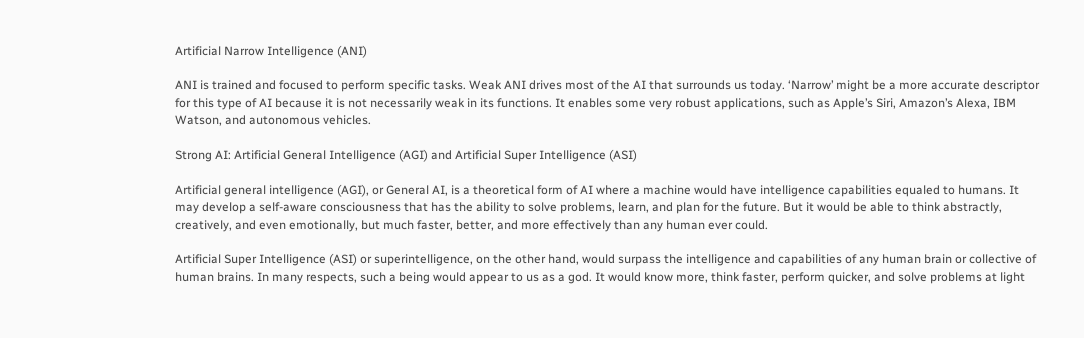Artificial Narrow Intelligence (ANI)

ANI is trained and focused to perform specific tasks. Weak ANI drives most of the AI that surrounds us today. ‘Narrow’ might be a more accurate descriptor for this type of AI because it is not necessarily weak in its functions. It enables some very robust applications, such as Apple’s Siri, Amazon’s Alexa, IBM Watson, and autonomous vehicles.

Strong AI: Artificial General Intelligence (AGI) and Artificial Super Intelligence (ASI)

Artificial general intelligence (AGI), or General AI, is a theoretical form of AI where a machine would have intelligence capabilities equaled to humans. It may develop a self-aware consciousness that has the ability to solve problems, learn, and plan for the future. But it would be able to think abstractly, creatively, and even emotionally, but much faster, better, and more effectively than any human ever could.

Artificial Super Intelligence (ASI) or superintelligence, on the other hand, would surpass the intelligence and capabilities of any human brain or collective of human brains. In many respects, such a being would appear to us as a god. It would know more, think faster, perform quicker, and solve problems at light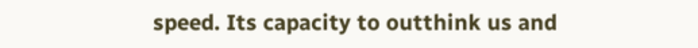speed. Its capacity to outthink us and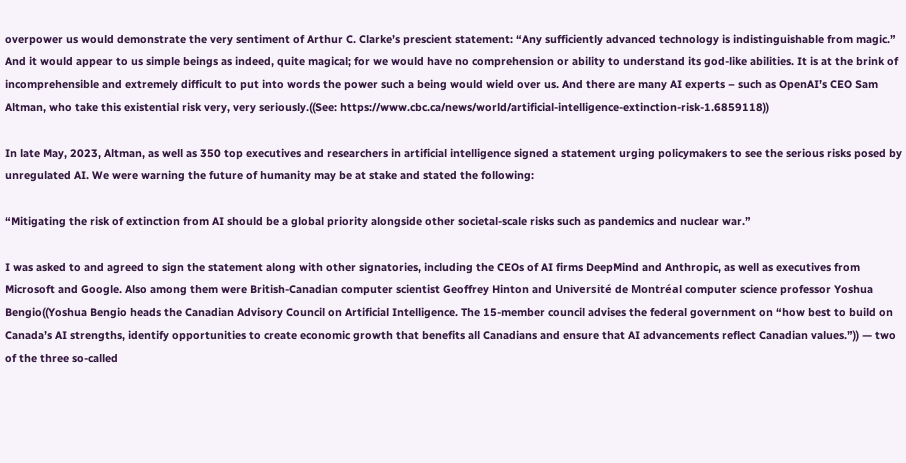overpower us would demonstrate the very sentiment of Arthur C. Clarke’s prescient statement: “Any sufficiently advanced technology is indistinguishable from magic.” And it would appear to us simple beings as indeed, quite magical; for we would have no comprehension or ability to understand its god-like abilities. It is at the brink of incomprehensible and extremely difficult to put into words the power such a being would wield over us. And there are many AI experts – such as OpenAI’s CEO Sam Altman, who take this existential risk very, very seriously.((See: https://www.cbc.ca/news/world/artificial-intelligence-extinction-risk-1.6859118))

In late May, 2023, Altman, as well as 350 top executives and researchers in artificial intelligence signed a statement urging policymakers to see the serious risks posed by unregulated AI. We were warning the future of humanity may be at stake and stated the following:

“Mitigating the risk of extinction from AI should be a global priority alongside other societal-scale risks such as pandemics and nuclear war.”

I was asked to and agreed to sign the statement along with other signatories, including the CEOs of AI firms DeepMind and Anthropic, as well as executives from Microsoft and Google. Also among them were British-Canadian computer scientist Geoffrey Hinton and Université de Montréal computer science professor Yoshua Bengio((Yoshua Bengio heads the Canadian Advisory Council on Artificial Intelligence. The 15-member council advises the federal government on “how best to build on Canada’s AI strengths, identify opportunities to create economic growth that benefits all Canadians and ensure that AI advancements reflect Canadian values.”)) — two of the three so-called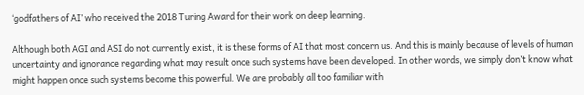‘godfathers of AI’ who received the 2018 Turing Award for their work on deep learning.

Although both AGI and ASI do not currently exist, it is these forms of AI that most concern us. And this is mainly because of levels of human uncertainty and ignorance regarding what may result once such systems have been developed. In other words, we simply don’t know what might happen once such systems become this powerful. We are probably all too familiar with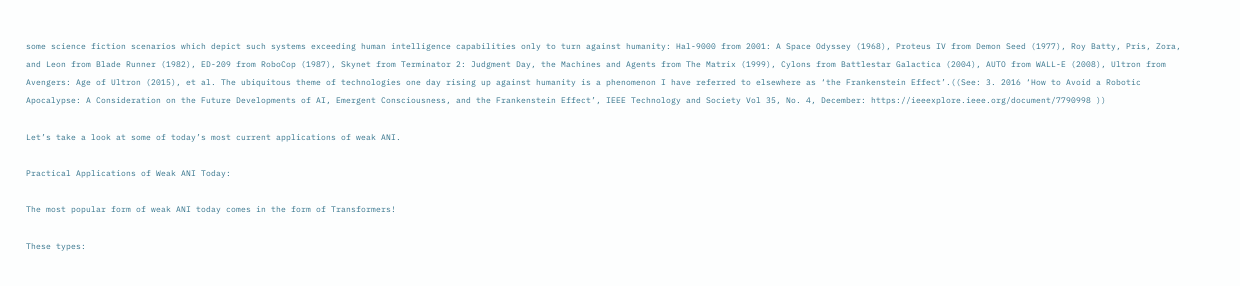some science fiction scenarios which depict such systems exceeding human intelligence capabilities only to turn against humanity: Hal-9000 from 2001: A Space Odyssey (1968), Proteus IV from Demon Seed (1977), Roy Batty, Pris, Zora, and Leon from Blade Runner (1982), ED-209 from RoboCop (1987), Skynet from Terminator 2: Judgment Day, the Machines and Agents from The Matrix (1999), Cylons from Battlestar Galactica (2004), AUTO from WALL-E (2008), Ultron from Avengers: Age of Ultron (2015), et al. The ubiquitous theme of technologies one day rising up against humanity is a phenomenon I have referred to elsewhere as ‘the Frankenstein Effect’.((See: 3. 2016 ‘How to Avoid a Robotic Apocalypse: A Consideration on the Future Developments of AI, Emergent Consciousness, and the Frankenstein Effect’, IEEE Technology and Society Vol 35, No. 4, December: https://ieeexplore.ieee.org/document/7790998 ))

Let’s take a look at some of today’s most current applications of weak ANI.

Practical Applications of Weak ANI Today:

The most popular form of weak ANI today comes in the form of Transformers!

These types: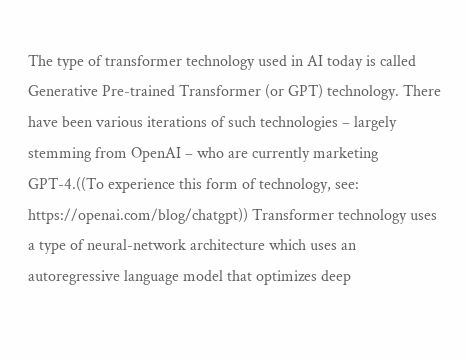The type of transformer technology used in AI today is called Generative Pre-trained Transformer (or GPT) technology. There have been various iterations of such technologies – largely stemming from OpenAI – who are currently marketing GPT-4.((To experience this form of technology, see: https://openai.com/blog/chatgpt)) Transformer technology uses a type of neural-network architecture which uses an autoregressive language model that optimizes deep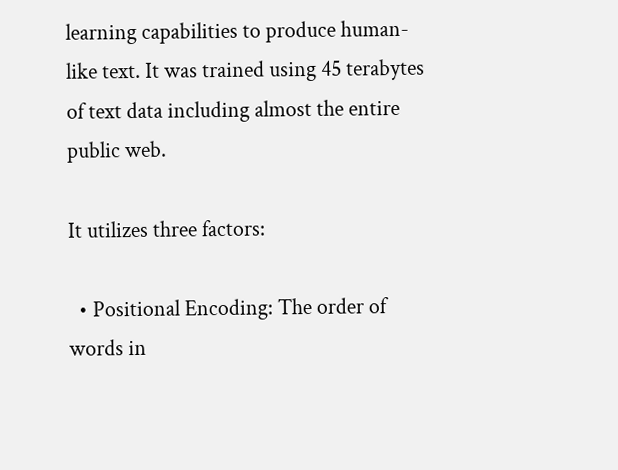learning capabilities to produce human-like text. It was trained using 45 terabytes of text data including almost the entire public web.

It utilizes three factors:

  • Positional Encoding: The order of words in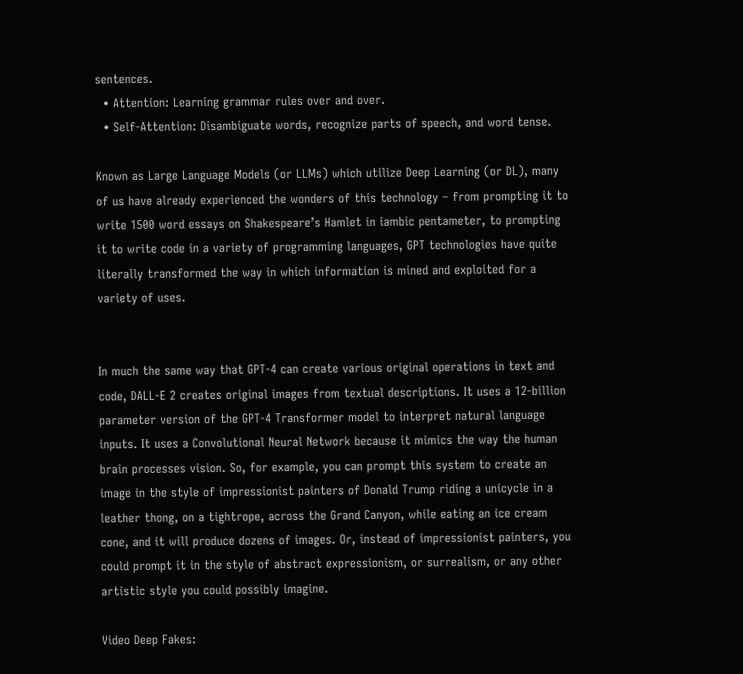sentences.
  • Attention: Learning grammar rules over and over.
  • Self-Attention: Disambiguate words, recognize parts of speech, and word tense.

Known as Large Language Models (or LLMs) which utilize Deep Learning (or DL), many of us have already experienced the wonders of this technology – from prompting it to write 1500 word essays on Shakespeare’s Hamlet in iambic pentameter, to prompting it to write code in a variety of programming languages, GPT technologies have quite literally transformed the way in which information is mined and exploited for a variety of uses.


In much the same way that GPT-4 can create various original operations in text and code, DALL-E 2 creates original images from textual descriptions. It uses a 12-billion parameter version of the GPT-4 Transformer model to interpret natural language inputs. It uses a Convolutional Neural Network because it mimics the way the human brain processes vision. So, for example, you can prompt this system to create an image in the style of impressionist painters of Donald Trump riding a unicycle in a leather thong, on a tightrope, across the Grand Canyon, while eating an ice cream cone, and it will produce dozens of images. Or, instead of impressionist painters, you could prompt it in the style of abstract expressionism, or surrealism, or any other artistic style you could possibly imagine.

Video Deep Fakes: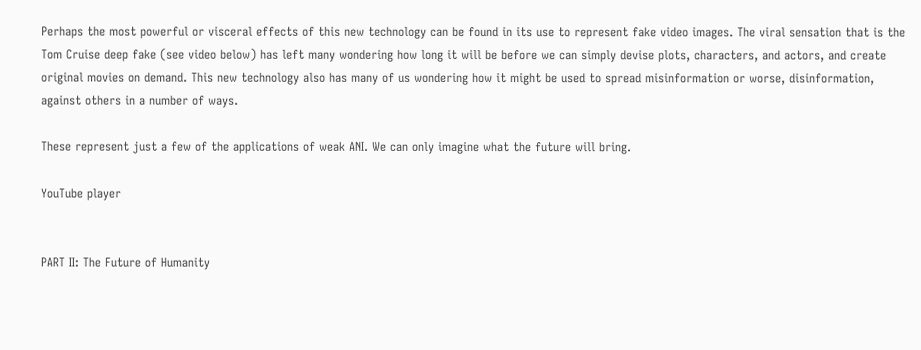Perhaps the most powerful or visceral effects of this new technology can be found in its use to represent fake video images. The viral sensation that is the Tom Cruise deep fake (see video below) has left many wondering how long it will be before we can simply devise plots, characters, and actors, and create original movies on demand. This new technology also has many of us wondering how it might be used to spread misinformation or worse, disinformation, against others in a number of ways.

These represent just a few of the applications of weak ANI. We can only imagine what the future will bring.

YouTube player


PART II: The Future of Humanity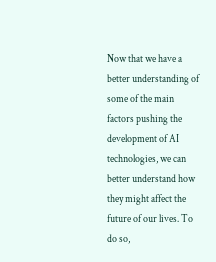Now that we have a better understanding of some of the main factors pushing the development of AI technologies, we can better understand how they might affect the future of our lives. To do so,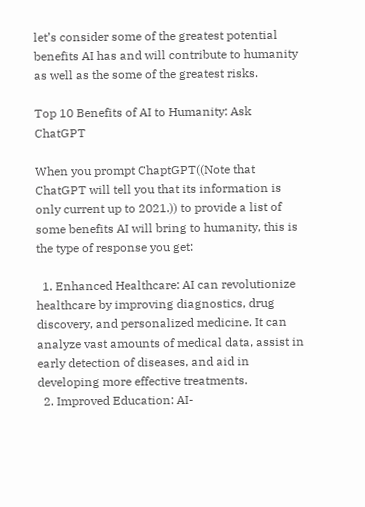let’s consider some of the greatest potential benefits AI has and will contribute to humanity as well as the some of the greatest risks.

Top 10 Benefits of AI to Humanity: Ask ChatGPT

When you prompt ChaptGPT((Note that ChatGPT will tell you that its information is only current up to 2021.)) to provide a list of some benefits AI will bring to humanity, this is the type of response you get:

  1. Enhanced Healthcare: AI can revolutionize healthcare by improving diagnostics, drug discovery, and personalized medicine. It can analyze vast amounts of medical data, assist in early detection of diseases, and aid in developing more effective treatments.
  2. Improved Education: AI-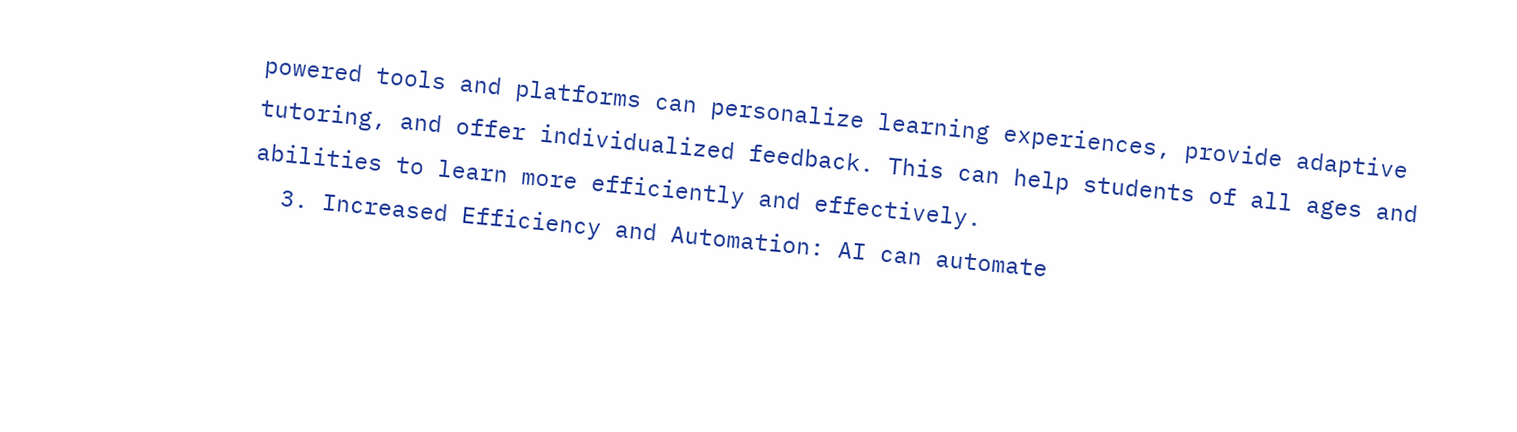powered tools and platforms can personalize learning experiences, provide adaptive tutoring, and offer individualized feedback. This can help students of all ages and abilities to learn more efficiently and effectively.
  3. Increased Efficiency and Automation: AI can automate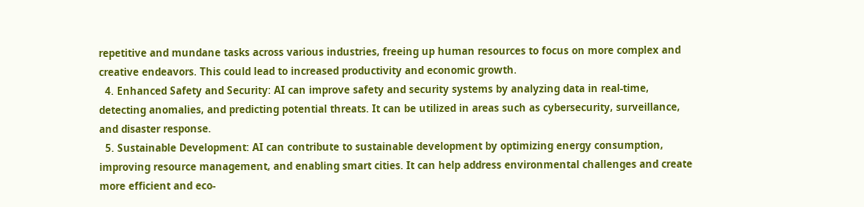repetitive and mundane tasks across various industries, freeing up human resources to focus on more complex and creative endeavors. This could lead to increased productivity and economic growth.
  4. Enhanced Safety and Security: AI can improve safety and security systems by analyzing data in real-time, detecting anomalies, and predicting potential threats. It can be utilized in areas such as cybersecurity, surveillance, and disaster response.
  5. Sustainable Development: AI can contribute to sustainable development by optimizing energy consumption, improving resource management, and enabling smart cities. It can help address environmental challenges and create more efficient and eco-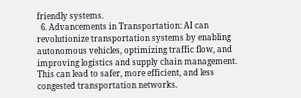friendly systems.
  6. Advancements in Transportation: AI can revolutionize transportation systems by enabling autonomous vehicles, optimizing traffic flow, and improving logistics and supply chain management. This can lead to safer, more efficient, and less congested transportation networks.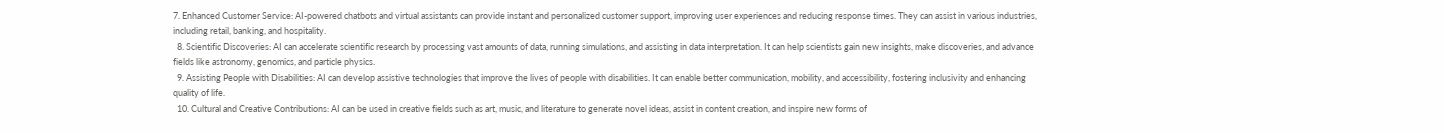7. Enhanced Customer Service: AI-powered chatbots and virtual assistants can provide instant and personalized customer support, improving user experiences and reducing response times. They can assist in various industries, including retail, banking, and hospitality.
  8. Scientific Discoveries: AI can accelerate scientific research by processing vast amounts of data, running simulations, and assisting in data interpretation. It can help scientists gain new insights, make discoveries, and advance fields like astronomy, genomics, and particle physics.
  9. Assisting People with Disabilities: AI can develop assistive technologies that improve the lives of people with disabilities. It can enable better communication, mobility, and accessibility, fostering inclusivity and enhancing quality of life.
  10. Cultural and Creative Contributions: AI can be used in creative fields such as art, music, and literature to generate novel ideas, assist in content creation, and inspire new forms of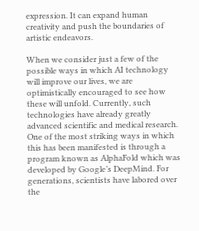expression. It can expand human creativity and push the boundaries of artistic endeavors.

When we consider just a few of the possible ways in which AI technology will improve our lives, we are optimistically encouraged to see how these will unfold. Currently, such technologies have already greatly advanced scientific and medical research. One of the most striking ways in which this has been manifested is through a program known as AlphaFold which was developed by Google’s DeepMind. For generations, scientists have labored over the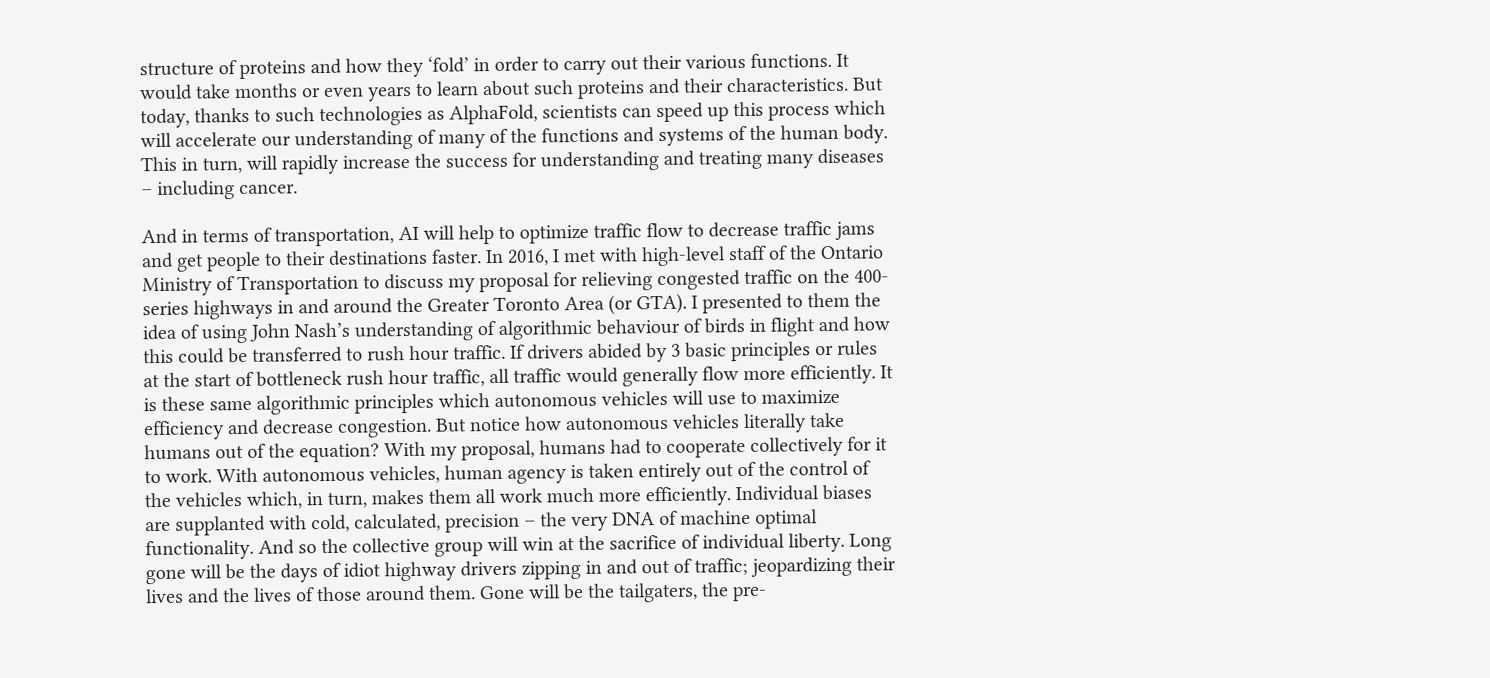structure of proteins and how they ‘fold’ in order to carry out their various functions. It would take months or even years to learn about such proteins and their characteristics. But today, thanks to such technologies as AlphaFold, scientists can speed up this process which will accelerate our understanding of many of the functions and systems of the human body. This in turn, will rapidly increase the success for understanding and treating many diseases – including cancer.

And in terms of transportation, AI will help to optimize traffic flow to decrease traffic jams and get people to their destinations faster. In 2016, I met with high-level staff of the Ontario Ministry of Transportation to discuss my proposal for relieving congested traffic on the 400-series highways in and around the Greater Toronto Area (or GTA). I presented to them the idea of using John Nash’s understanding of algorithmic behaviour of birds in flight and how this could be transferred to rush hour traffic. If drivers abided by 3 basic principles or rules at the start of bottleneck rush hour traffic, all traffic would generally flow more efficiently. It is these same algorithmic principles which autonomous vehicles will use to maximize efficiency and decrease congestion. But notice how autonomous vehicles literally take humans out of the equation? With my proposal, humans had to cooperate collectively for it to work. With autonomous vehicles, human agency is taken entirely out of the control of the vehicles which, in turn, makes them all work much more efficiently. Individual biases are supplanted with cold, calculated, precision – the very DNA of machine optimal functionality. And so the collective group will win at the sacrifice of individual liberty. Long gone will be the days of idiot highway drivers zipping in and out of traffic; jeopardizing their lives and the lives of those around them. Gone will be the tailgaters, the pre-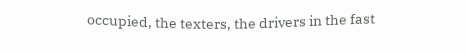occupied, the texters, the drivers in the fast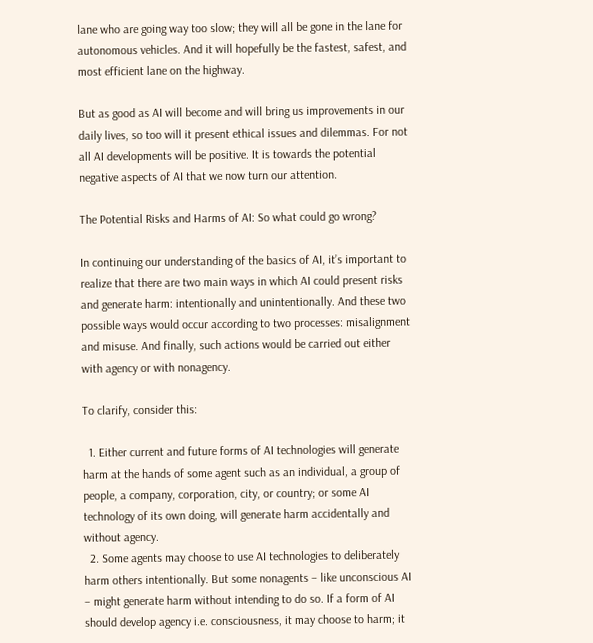lane who are going way too slow; they will all be gone in the lane for autonomous vehicles. And it will hopefully be the fastest, safest, and most efficient lane on the highway.

But as good as AI will become and will bring us improvements in our daily lives, so too will it present ethical issues and dilemmas. For not all AI developments will be positive. It is towards the potential negative aspects of AI that we now turn our attention.

The Potential Risks and Harms of AI: So what could go wrong?

In continuing our understanding of the basics of AI, it’s important to realize that there are two main ways in which AI could present risks and generate harm: intentionally and unintentionally. And these two possible ways would occur according to two processes: misalignment and misuse. And finally, such actions would be carried out either with agency or with nonagency.

To clarify, consider this:

  1. Either current and future forms of AI technologies will generate harm at the hands of some agent such as an individual, a group of people, a company, corporation, city, or country; or some AI technology of its own doing, will generate harm accidentally and without agency.
  2. Some agents may choose to use AI technologies to deliberately harm others intentionally. But some nonagents – like unconscious AI – might generate harm without intending to do so. If a form of AI should develop agency i.e. consciousness, it may choose to harm; it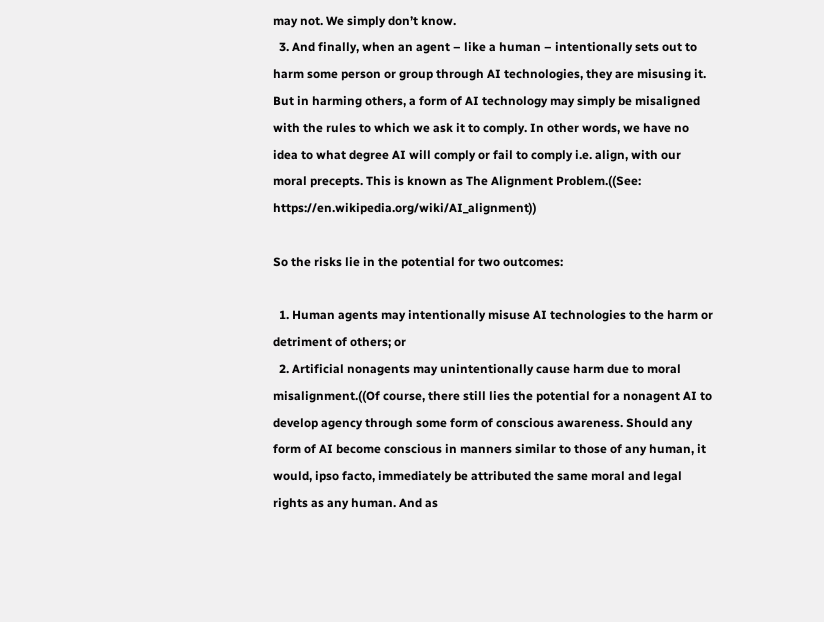may not. We simply don’t know.
  3. And finally, when an agent – like a human – intentionally sets out to harm some person or group through AI technologies, they are misusing it. But in harming others, a form of AI technology may simply be misaligned with the rules to which we ask it to comply. In other words, we have no idea to what degree AI will comply or fail to comply i.e. align, with our moral precepts. This is known as The Alignment Problem.((See: https://en.wikipedia.org/wiki/AI_alignment))

So the risks lie in the potential for two outcomes:

  1. Human agents may intentionally misuse AI technologies to the harm or detriment of others; or
  2. Artificial nonagents may unintentionally cause harm due to moral misalignment.((Of course, there still lies the potential for a nonagent AI to develop agency through some form of conscious awareness. Should any form of AI become conscious in manners similar to those of any human, it would, ipso facto, immediately be attributed the same moral and legal rights as any human. And as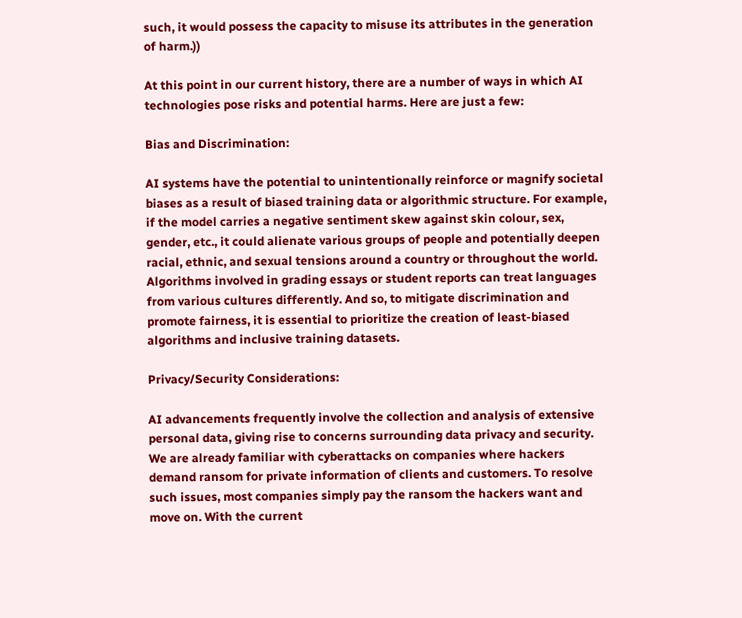such, it would possess the capacity to misuse its attributes in the generation of harm.))

At this point in our current history, there are a number of ways in which AI technologies pose risks and potential harms. Here are just a few:

Bias and Discrimination:

AI systems have the potential to unintentionally reinforce or magnify societal biases as a result of biased training data or algorithmic structure. For example, if the model carries a negative sentiment skew against skin colour, sex, gender, etc., it could alienate various groups of people and potentially deepen racial, ethnic, and sexual tensions around a country or throughout the world. Algorithms involved in grading essays or student reports can treat languages from various cultures differently. And so, to mitigate discrimination and promote fairness, it is essential to prioritize the creation of least-biased algorithms and inclusive training datasets.

Privacy/Security Considerations:

AI advancements frequently involve the collection and analysis of extensive personal data, giving rise to concerns surrounding data privacy and security. We are already familiar with cyberattacks on companies where hackers demand ransom for private information of clients and customers. To resolve such issues, most companies simply pay the ransom the hackers want and move on. With the current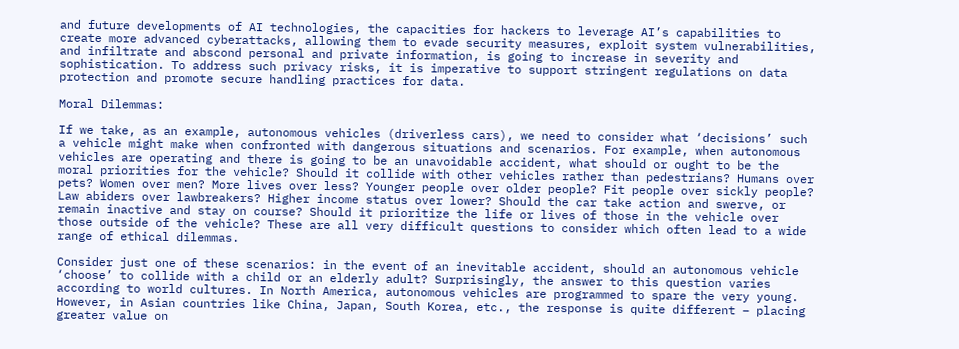and future developments of AI technologies, the capacities for hackers to leverage AI’s capabilities to create more advanced cyberattacks, allowing them to evade security measures, exploit system vulnerabilities, and infiltrate and abscond personal and private information, is going to increase in severity and sophistication. To address such privacy risks, it is imperative to support stringent regulations on data protection and promote secure handling practices for data.

Moral Dilemmas:

If we take, as an example, autonomous vehicles (driverless cars), we need to consider what ‘decisions’ such a vehicle might make when confronted with dangerous situations and scenarios. For example, when autonomous vehicles are operating and there is going to be an unavoidable accident, what should or ought to be the moral priorities for the vehicle? Should it collide with other vehicles rather than pedestrians? Humans over pets? Women over men? More lives over less? Younger people over older people? Fit people over sickly people? Law abiders over lawbreakers? Higher income status over lower? Should the car take action and swerve, or remain inactive and stay on course? Should it prioritize the life or lives of those in the vehicle over those outside of the vehicle? These are all very difficult questions to consider which often lead to a wide range of ethical dilemmas.

Consider just one of these scenarios: in the event of an inevitable accident, should an autonomous vehicle ‘choose’ to collide with a child or an elderly adult? Surprisingly, the answer to this question varies according to world cultures. In North America, autonomous vehicles are programmed to spare the very young. However, in Asian countries like China, Japan, South Korea, etc., the response is quite different – placing greater value on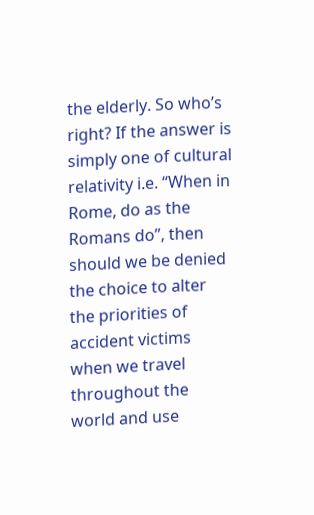the elderly. So who’s right? If the answer is simply one of cultural relativity i.e. “When in Rome, do as the Romans do”, then should we be denied the choice to alter the priorities of accident victims when we travel throughout the world and use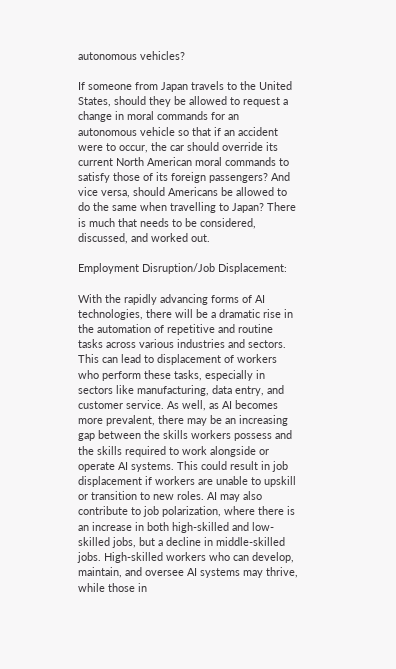autonomous vehicles?

If someone from Japan travels to the United States, should they be allowed to request a change in moral commands for an autonomous vehicle so that if an accident were to occur, the car should override its current North American moral commands to satisfy those of its foreign passengers? And vice versa, should Americans be allowed to do the same when travelling to Japan? There is much that needs to be considered, discussed, and worked out.

Employment Disruption/Job Displacement:

With the rapidly advancing forms of AI technologies, there will be a dramatic rise in the automation of repetitive and routine tasks across various industries and sectors. This can lead to displacement of workers who perform these tasks, especially in sectors like manufacturing, data entry, and customer service. As well, as AI becomes more prevalent, there may be an increasing gap between the skills workers possess and the skills required to work alongside or operate AI systems. This could result in job displacement if workers are unable to upskill or transition to new roles. AI may also contribute to job polarization, where there is an increase in both high-skilled and low-skilled jobs, but a decline in middle-skilled jobs. High-skilled workers who can develop, maintain, and oversee AI systems may thrive, while those in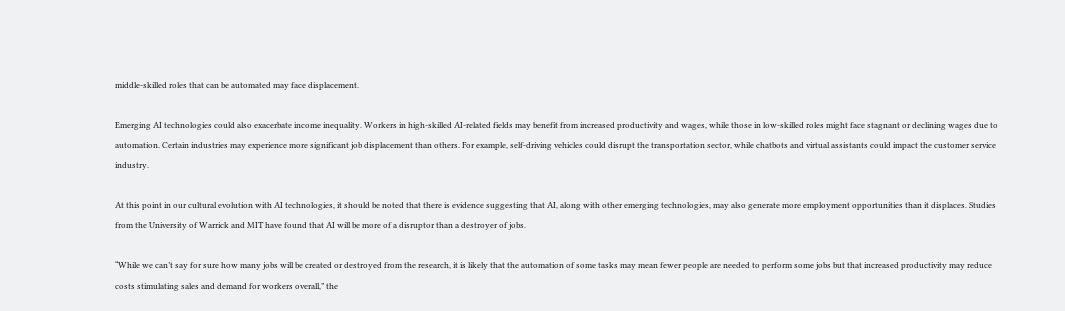middle-skilled roles that can be automated may face displacement.

Emerging AI technologies could also exacerbate income inequality. Workers in high-skilled AI-related fields may benefit from increased productivity and wages, while those in low-skilled roles might face stagnant or declining wages due to automation. Certain industries may experience more significant job displacement than others. For example, self-driving vehicles could disrupt the transportation sector, while chatbots and virtual assistants could impact the customer service industry.

At this point in our cultural evolution with AI technologies, it should be noted that there is evidence suggesting that AI, along with other emerging technologies, may also generate more employment opportunities than it displaces. Studies from the University of Warrick and MIT have found that AI will be more of a disruptor than a destroyer of jobs.

“While we can’t say for sure how many jobs will be created or destroyed from the research, it is likely that the automation of some tasks may mean fewer people are needed to perform some jobs but that increased productivity may reduce costs stimulating sales and demand for workers overall,” the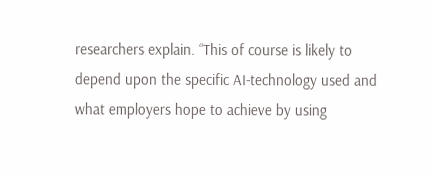researchers explain. “This of course is likely to depend upon the specific AI-technology used and what employers hope to achieve by using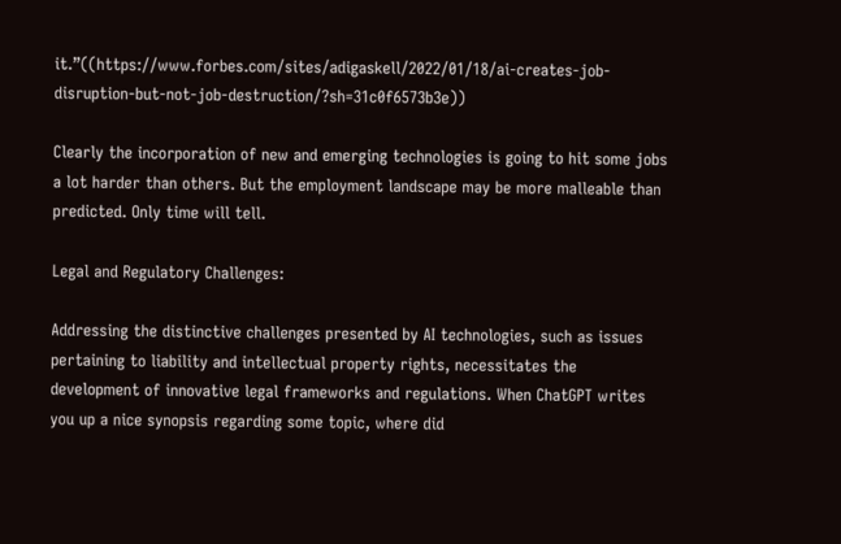it.”((https://www.forbes.com/sites/adigaskell/2022/01/18/ai-creates-job-disruption-but-not-job-destruction/?sh=31c0f6573b3e))

Clearly the incorporation of new and emerging technologies is going to hit some jobs a lot harder than others. But the employment landscape may be more malleable than predicted. Only time will tell.

Legal and Regulatory Challenges:

Addressing the distinctive challenges presented by AI technologies, such as issues pertaining to liability and intellectual property rights, necessitates the development of innovative legal frameworks and regulations. When ChatGPT writes you up a nice synopsis regarding some topic, where did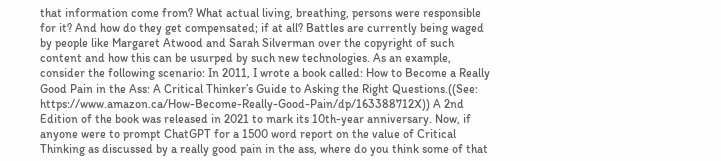that information come from? What actual living, breathing, persons were responsible for it? And how do they get compensated; if at all? Battles are currently being waged by people like Margaret Atwood and Sarah Silverman over the copyright of such content and how this can be usurped by such new technologies. As an example, consider the following scenario: In 2011, I wrote a book called: How to Become a Really Good Pain in the Ass: A Critical Thinker’s Guide to Asking the Right Questions.((See: https://www.amazon.ca/How-Become-Really-Good-Pain/dp/163388712X)) A 2nd Edition of the book was released in 2021 to mark its 10th-year anniversary. Now, if anyone were to prompt ChatGPT for a 1500 word report on the value of Critical Thinking as discussed by a really good pain in the ass, where do you think some of that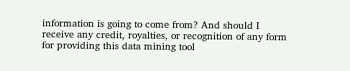information is going to come from? And should I receive any credit, royalties, or recognition of any form for providing this data mining tool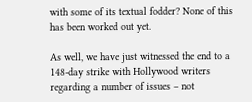with some of its textual fodder? None of this has been worked out yet.

As well, we have just witnessed the end to a 148-day strike with Hollywood writers regarding a number of issues – not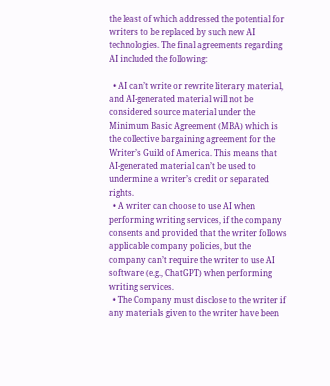the least of which addressed the potential for writers to be replaced by such new AI technologies. The final agreements regarding AI included the following:

  • AI can’t write or rewrite literary material, and AI-generated material will not be considered source material under the Minimum Basic Agreement (MBA) which is the collective bargaining agreement for the Writer’s Guild of America. This means that AI-generated material can’t be used to undermine a writer’s credit or separated rights.
  • A writer can choose to use AI when performing writing services, if the company consents and provided that the writer follows applicable company policies, but the company can’t require the writer to use AI software (e.g., ChatGPT) when performing writing services.
  • The Company must disclose to the writer if any materials given to the writer have been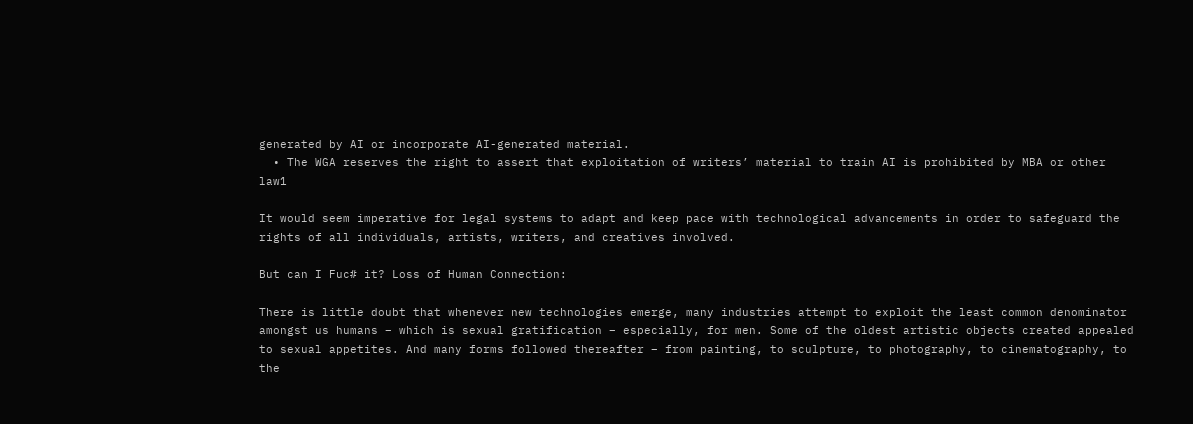generated by AI or incorporate AI-generated material.
  • The WGA reserves the right to assert that exploitation of writers’ material to train AI is prohibited by MBA or other law1

It would seem imperative for legal systems to adapt and keep pace with technological advancements in order to safeguard the rights of all individuals, artists, writers, and creatives involved.

But can I Fuc# it? Loss of Human Connection:

There is little doubt that whenever new technologies emerge, many industries attempt to exploit the least common denominator amongst us humans – which is sexual gratification – especially, for men. Some of the oldest artistic objects created appealed to sexual appetites. And many forms followed thereafter – from painting, to sculpture, to photography, to cinematography, to the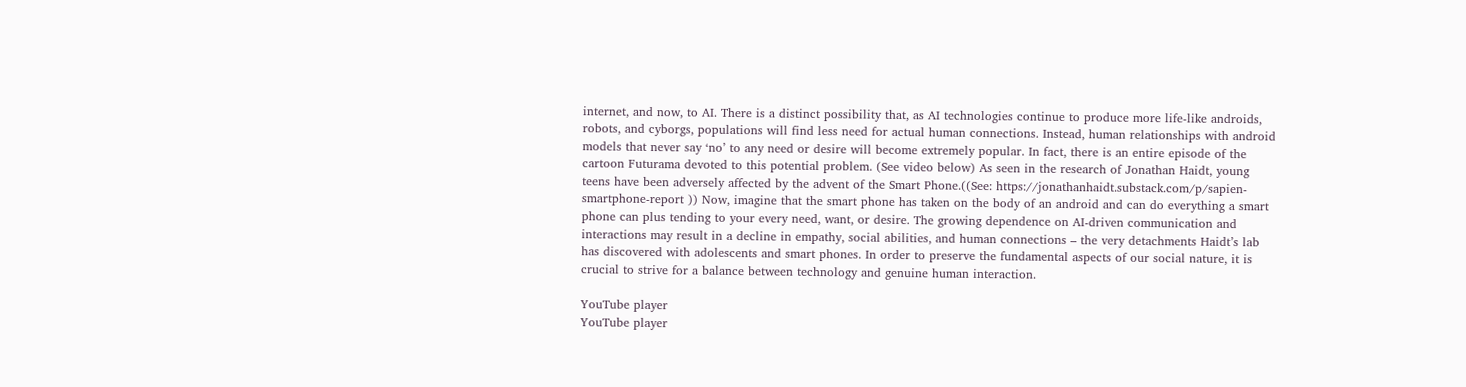internet, and now, to AI. There is a distinct possibility that, as AI technologies continue to produce more life-like androids, robots, and cyborgs, populations will find less need for actual human connections. Instead, human relationships with android models that never say ‘no’ to any need or desire will become extremely popular. In fact, there is an entire episode of the cartoon Futurama devoted to this potential problem. (See video below) As seen in the research of Jonathan Haidt, young teens have been adversely affected by the advent of the Smart Phone.((See: https://jonathanhaidt.substack.com/p/sapien-smartphone-report )) Now, imagine that the smart phone has taken on the body of an android and can do everything a smart phone can plus tending to your every need, want, or desire. The growing dependence on AI-driven communication and interactions may result in a decline in empathy, social abilities, and human connections – the very detachments Haidt’s lab has discovered with adolescents and smart phones. In order to preserve the fundamental aspects of our social nature, it is crucial to strive for a balance between technology and genuine human interaction.

YouTube player
YouTube player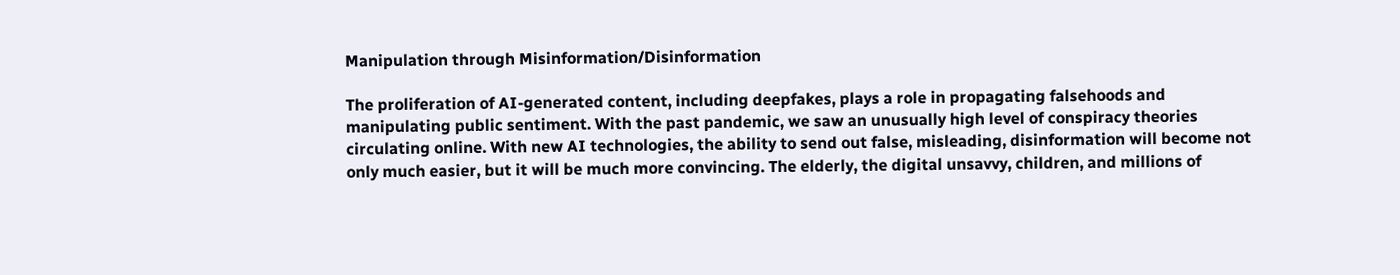Manipulation through Misinformation/Disinformation

The proliferation of AI-generated content, including deepfakes, plays a role in propagating falsehoods and manipulating public sentiment. With the past pandemic, we saw an unusually high level of conspiracy theories circulating online. With new AI technologies, the ability to send out false, misleading, disinformation will become not only much easier, but it will be much more convincing. The elderly, the digital unsavvy, children, and millions of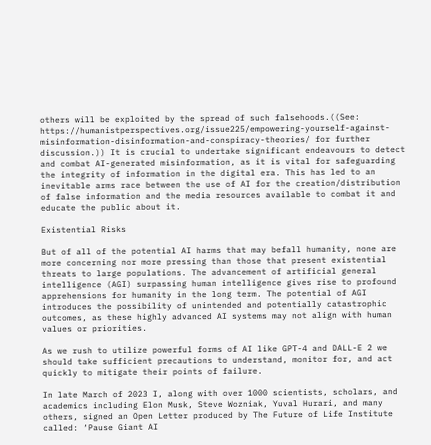others will be exploited by the spread of such falsehoods.((See: https://humanistperspectives.org/issue225/empowering-yourself-against-misinformation-disinformation-and-conspiracy-theories/ for further discussion.)) It is crucial to undertake significant endeavours to detect and combat AI-generated misinformation, as it is vital for safeguarding the integrity of information in the digital era. This has led to an inevitable arms race between the use of AI for the creation/distribution of false information and the media resources available to combat it and educate the public about it.

Existential Risks

But of all of the potential AI harms that may befall humanity, none are more concerning nor more pressing than those that present existential threats to large populations. The advancement of artificial general intelligence (AGI) surpassing human intelligence gives rise to profound apprehensions for humanity in the long term. The potential of AGI introduces the possibility of unintended and potentially catastrophic outcomes, as these highly advanced AI systems may not align with human values or priorities.

As we rush to utilize powerful forms of AI like GPT-4 and DALL-E 2 we should take sufficient precautions to understand, monitor for, and act quickly to mitigate their points of failure.

In late March of 2023 I, along with over 1000 scientists, scholars, and academics including Elon Musk, Steve Wozniak, Yuval Hurari, and many others, signed an Open Letter produced by The Future of Life Institute called: ‘Pause Giant AI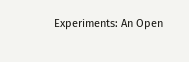Experiments: An Open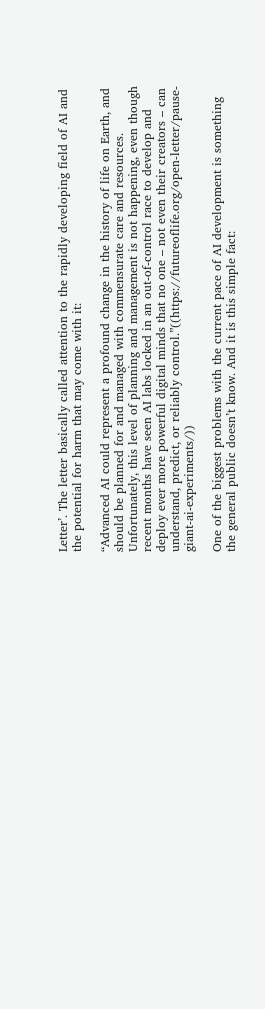Letter’. The letter basically called attention to the rapidly developing field of AI and the potential for harm that may come with it:

“Advanced AI could represent a profound change in the history of life on Earth, and should be planned for and managed with commensurate care and resources. Unfortunately, this level of planning and management is not happening, even though recent months have seen AI labs locked in an out-of-control race to develop and deploy ever more powerful digital minds that no one – not even their creators – can understand, predict, or reliably control.”((https://futureoflife.org/open-letter/pause-giant-ai-experiments/))

One of the biggest problems with the current pace of AI development is something the general public doesn’t know. And it is this simple fact: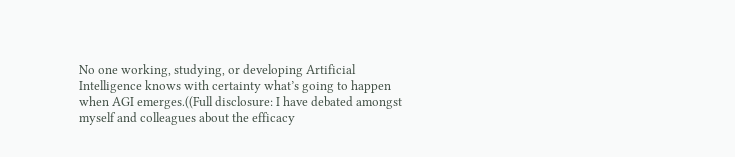No one working, studying, or developing Artificial Intelligence knows with certainty what’s going to happen when AGI emerges.((Full disclosure: I have debated amongst myself and colleagues about the efficacy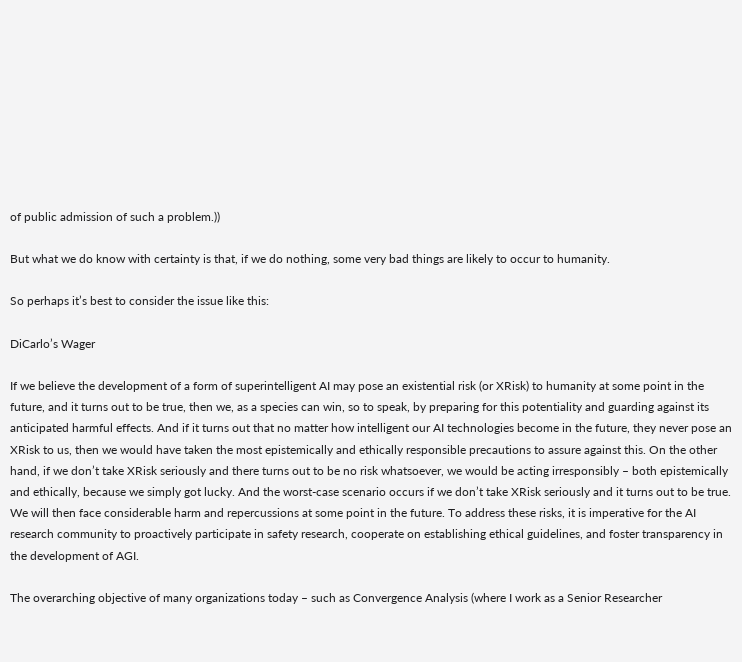of public admission of such a problem.))

But what we do know with certainty is that, if we do nothing, some very bad things are likely to occur to humanity.

So perhaps it’s best to consider the issue like this:

DiCarlo’s Wager

If we believe the development of a form of superintelligent AI may pose an existential risk (or XRisk) to humanity at some point in the future, and it turns out to be true, then we, as a species can win, so to speak, by preparing for this potentiality and guarding against its anticipated harmful effects. And if it turns out that no matter how intelligent our AI technologies become in the future, they never pose an XRisk to us, then we would have taken the most epistemically and ethically responsible precautions to assure against this. On the other hand, if we don’t take XRisk seriously and there turns out to be no risk whatsoever, we would be acting irresponsibly – both epistemically and ethically, because we simply got lucky. And the worst-case scenario occurs if we don’t take XRisk seriously and it turns out to be true. We will then face considerable harm and repercussions at some point in the future. To address these risks, it is imperative for the AI research community to proactively participate in safety research, cooperate on establishing ethical guidelines, and foster transparency in the development of AGI.

The overarching objective of many organizations today – such as Convergence Analysis (where I work as a Senior Researcher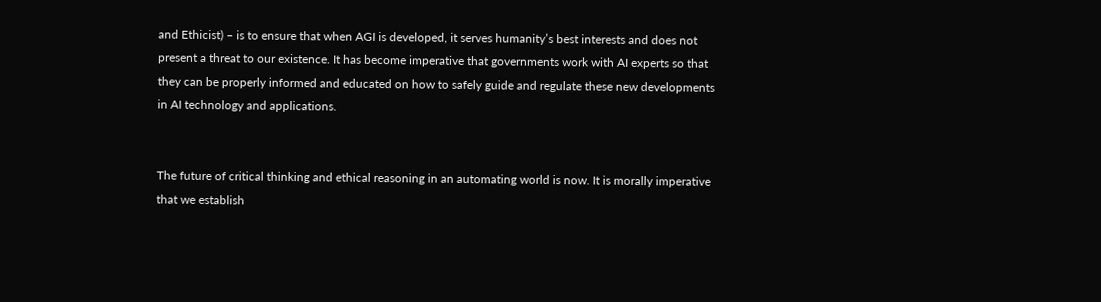and Ethicist) – is to ensure that when AGI is developed, it serves humanity’s best interests and does not present a threat to our existence. It has become imperative that governments work with AI experts so that they can be properly informed and educated on how to safely guide and regulate these new developments in AI technology and applications.


The future of critical thinking and ethical reasoning in an automating world is now. It is morally imperative that we establish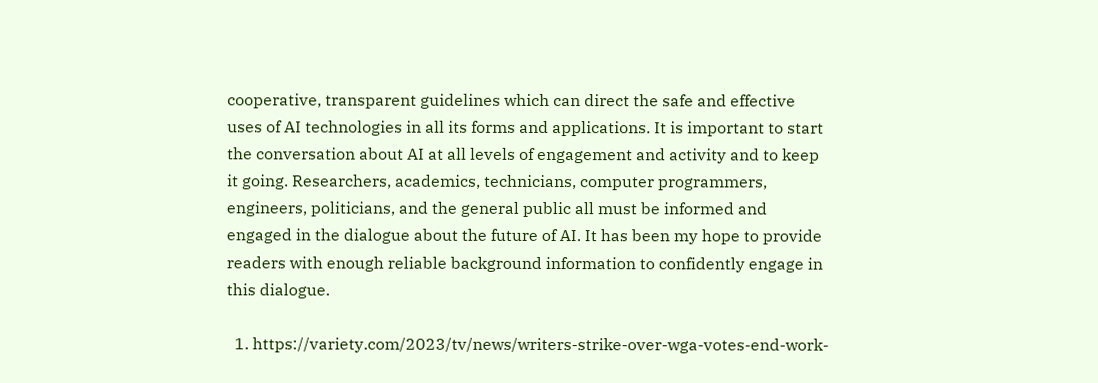cooperative, transparent guidelines which can direct the safe and effective uses of AI technologies in all its forms and applications. It is important to start the conversation about AI at all levels of engagement and activity and to keep it going. Researchers, academics, technicians, computer programmers, engineers, politicians, and the general public all must be informed and engaged in the dialogue about the future of AI. It has been my hope to provide readers with enough reliable background information to confidently engage in this dialogue.

  1. https://variety.com/2023/tv/news/writers-strike-over-wga-votes-end-work-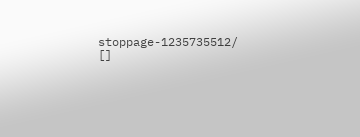stoppage-1235735512/ []